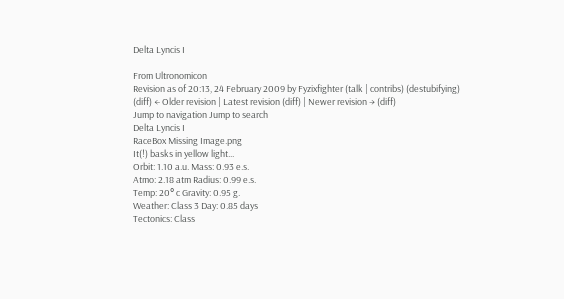Delta Lyncis I

From Ultronomicon
Revision as of 20:13, 24 February 2009 by Fyzixfighter (talk | contribs) (destubifying)
(diff) ← Older revision | Latest revision (diff) | Newer revision → (diff)
Jump to navigation Jump to search
Delta Lyncis I
RaceBox Missing Image.png
It(!) basks in yellow light...
Orbit: 1.10 a.u. Mass: 0.93 e.s.
Atmo: 2.18 atm Radius: 0.99 e.s.
Temp: 20° c Gravity: 0.95 g.
Weather: Class 3 Day: 0.85 days
Tectonics: Class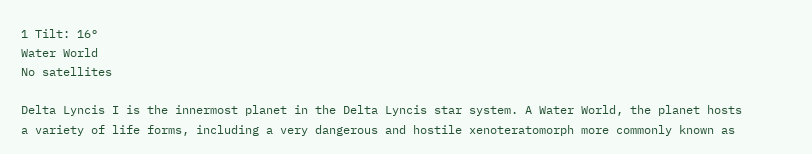1 Tilt: 16°
Water World
No satellites

Delta Lyncis I is the innermost planet in the Delta Lyncis star system. A Water World, the planet hosts a variety of life forms, including a very dangerous and hostile xenoteratomorph more commonly known as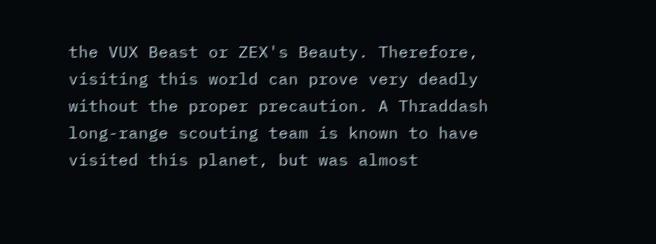the VUX Beast or ZEX's Beauty. Therefore, visiting this world can prove very deadly without the proper precaution. A Thraddash long-range scouting team is known to have visited this planet, but was almost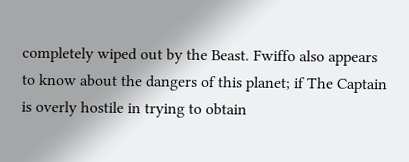completely wiped out by the Beast. Fwiffo also appears to know about the dangers of this planet; if The Captain is overly hostile in trying to obtain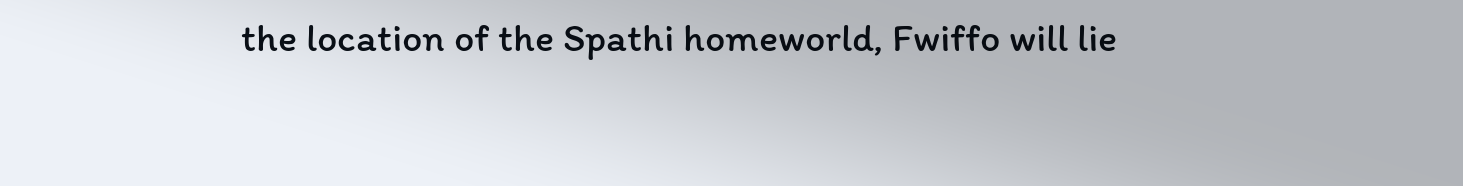the location of the Spathi homeworld, Fwiffo will lie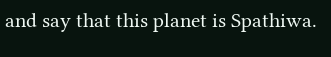and say that this planet is Spathiwa.